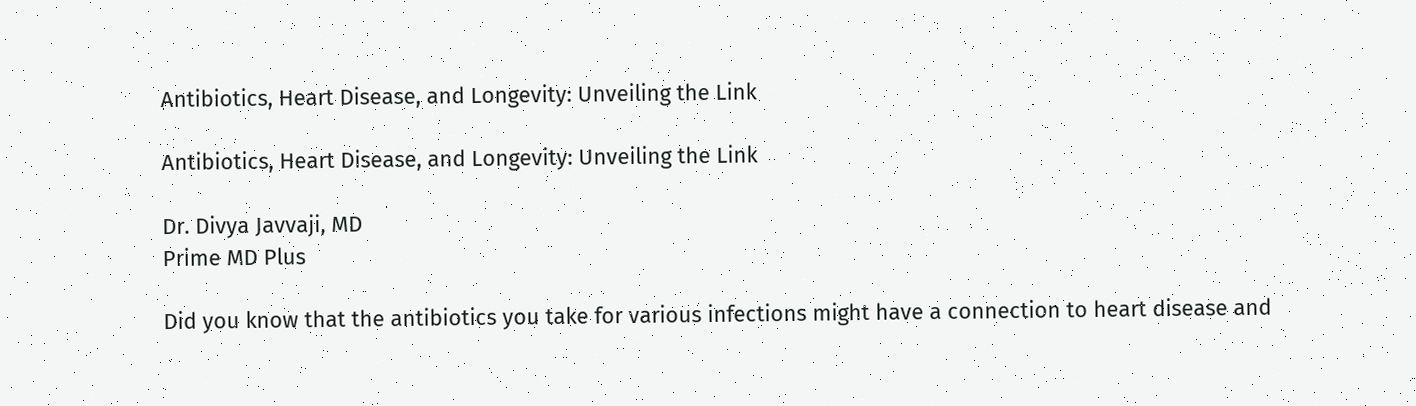Antibiotics, Heart Disease, and Longevity: Unveiling the Link

Antibiotics, Heart Disease, and Longevity: Unveiling the Link

Dr. Divya Javvaji, MD
Prime MD Plus

Did you know that the antibiotics you take for various infections might have a connection to heart disease and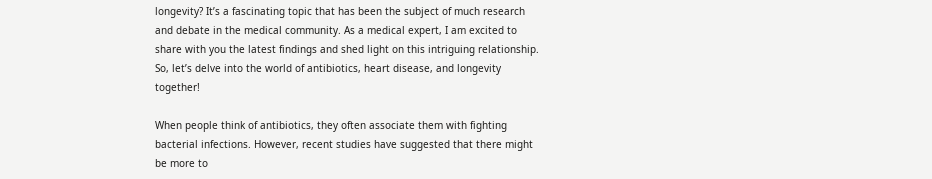longevity? It’s a fascinating topic that has been the subject of much research and debate in the medical community. As a medical expert, I am excited to share with you the latest findings and shed light on this intriguing relationship. So, let’s delve into the world of antibiotics, heart disease, and longevity together!

When people think of antibiotics, they often associate them with fighting bacterial infections. However, recent studies have suggested that there might be more to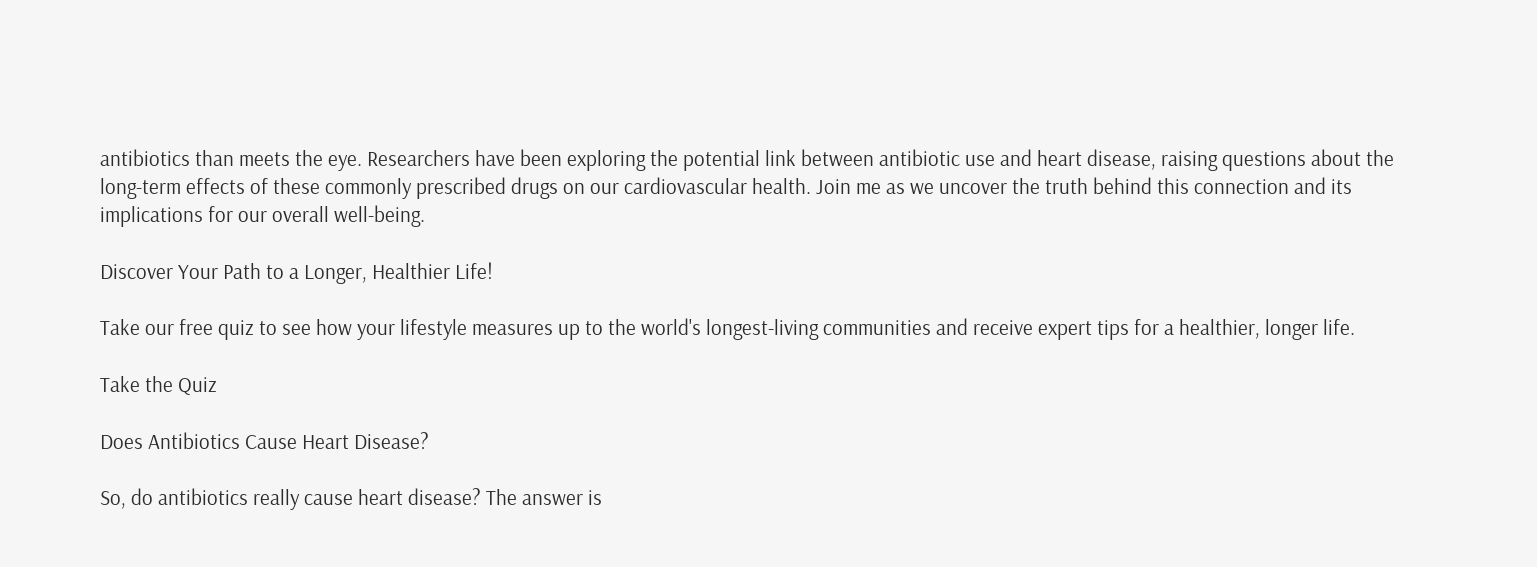antibiotics than meets the eye. Researchers have been exploring the potential link between antibiotic use and heart disease, raising questions about the long-term effects of these commonly prescribed drugs on our cardiovascular health. Join me as we uncover the truth behind this connection and its implications for our overall well-being.

Discover Your Path to a Longer, Healthier Life!

Take our free quiz to see how your lifestyle measures up to the world's longest-living communities and receive expert tips for a healthier, longer life.

Take the Quiz

Does Antibiotics Cause Heart Disease?

So, do antibiotics really cause heart disease? The answer is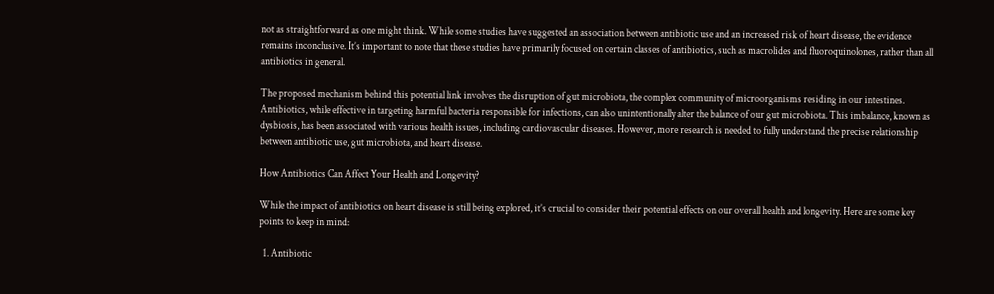not as straightforward as one might think. While some studies have suggested an association between antibiotic use and an increased risk of heart disease, the evidence remains inconclusive. It’s important to note that these studies have primarily focused on certain classes of antibiotics, such as macrolides and fluoroquinolones, rather than all antibiotics in general.

The proposed mechanism behind this potential link involves the disruption of gut microbiota, the complex community of microorganisms residing in our intestines. Antibiotics, while effective in targeting harmful bacteria responsible for infections, can also unintentionally alter the balance of our gut microbiota. This imbalance, known as dysbiosis, has been associated with various health issues, including cardiovascular diseases. However, more research is needed to fully understand the precise relationship between antibiotic use, gut microbiota, and heart disease.

How Antibiotics Can Affect Your Health and Longevity?

While the impact of antibiotics on heart disease is still being explored, it’s crucial to consider their potential effects on our overall health and longevity. Here are some key points to keep in mind:

  1. Antibiotic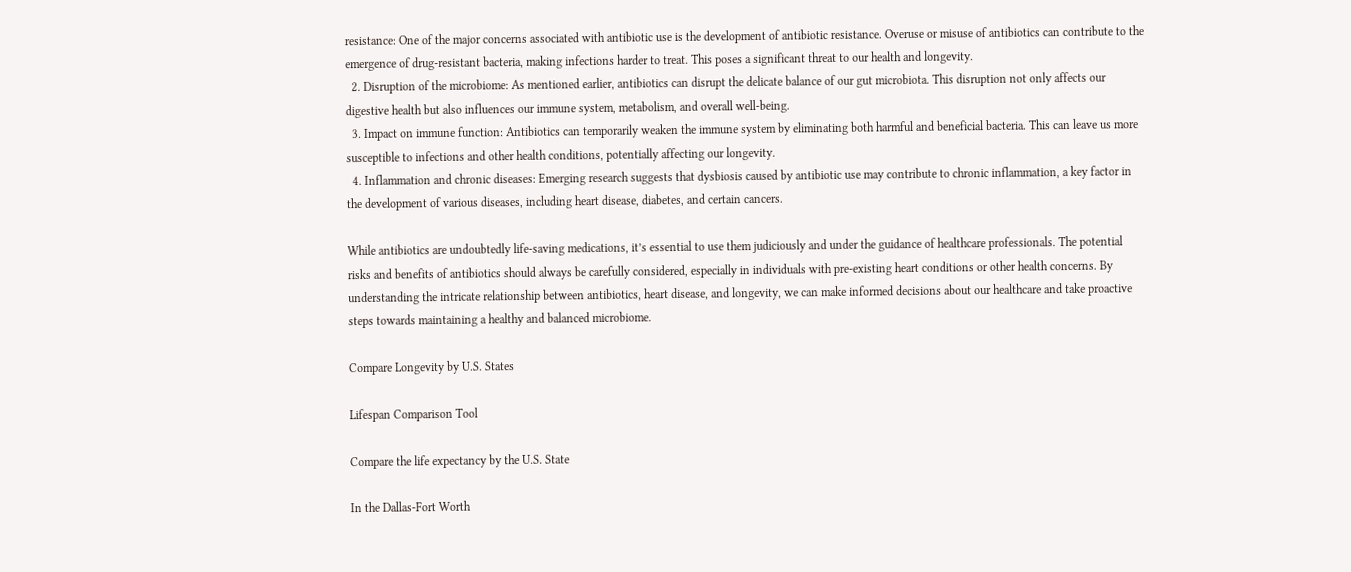resistance: One of the major concerns associated with antibiotic use is the development of antibiotic resistance. Overuse or misuse of antibiotics can contribute to the emergence of drug-resistant bacteria, making infections harder to treat. This poses a significant threat to our health and longevity.
  2. Disruption of the microbiome: As mentioned earlier, antibiotics can disrupt the delicate balance of our gut microbiota. This disruption not only affects our digestive health but also influences our immune system, metabolism, and overall well-being.
  3. Impact on immune function: Antibiotics can temporarily weaken the immune system by eliminating both harmful and beneficial bacteria. This can leave us more susceptible to infections and other health conditions, potentially affecting our longevity.
  4. Inflammation and chronic diseases: Emerging research suggests that dysbiosis caused by antibiotic use may contribute to chronic inflammation, a key factor in the development of various diseases, including heart disease, diabetes, and certain cancers.

While antibiotics are undoubtedly life-saving medications, it’s essential to use them judiciously and under the guidance of healthcare professionals. The potential risks and benefits of antibiotics should always be carefully considered, especially in individuals with pre-existing heart conditions or other health concerns. By understanding the intricate relationship between antibiotics, heart disease, and longevity, we can make informed decisions about our healthcare and take proactive steps towards maintaining a healthy and balanced microbiome.

Compare Longevity by U.S. States

Lifespan Comparison Tool

Compare the life expectancy by the U.S. State

In the Dallas-Fort Worth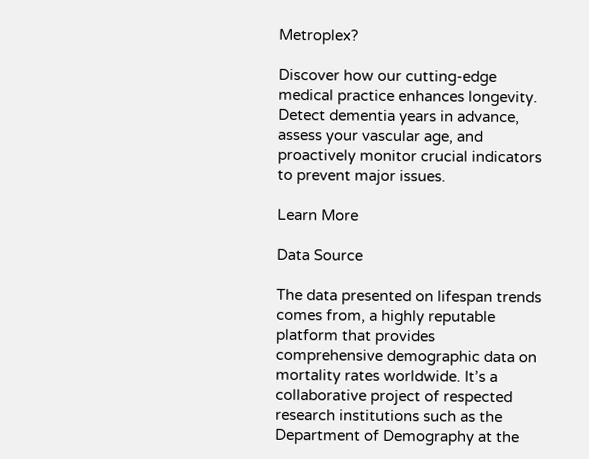Metroplex?

Discover how our cutting-edge medical practice enhances longevity. Detect dementia years in advance, assess your vascular age, and proactively monitor crucial indicators to prevent major issues.

Learn More

Data Source

The data presented on lifespan trends comes from, a highly reputable platform that provides comprehensive demographic data on mortality rates worldwide. It’s a collaborative project of respected research institutions such as the Department of Demography at the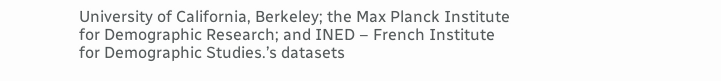University of California, Berkeley; the Max Planck Institute for Demographic Research; and INED – French Institute for Demographic Studies.’s datasets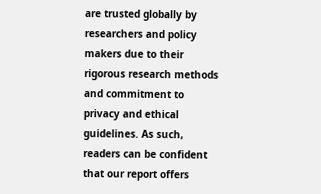are trusted globally by researchers and policy makers due to their rigorous research methods and commitment to privacy and ethical guidelines. As such, readers can be confident that our report offers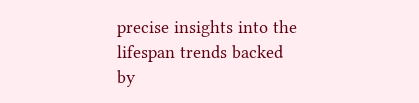precise insights into the lifespan trends backed by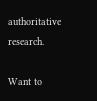authoritative research.

Want to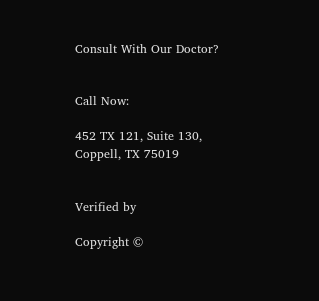Consult With Our Doctor?


Call Now:

452 TX 121, Suite 130, Coppell, TX 75019


Verified by

Copyright ©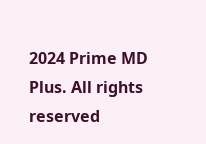2024 Prime MD Plus. All rights reserved